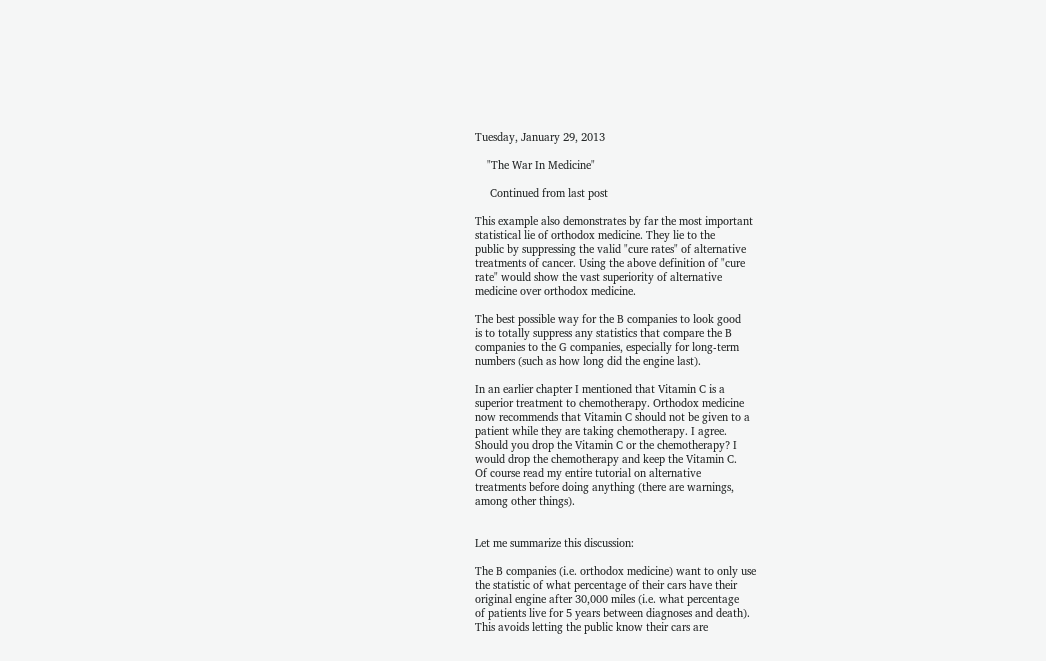Tuesday, January 29, 2013

    "The War In Medicine"

     Continued from last post

This example also demonstrates by far the most important
statistical lie of orthodox medicine. They lie to the
public by suppressing the valid "cure rates" of alternative
treatments of cancer. Using the above definition of "cure
rate" would show the vast superiority of alternative
medicine over orthodox medicine.

The best possible way for the B companies to look good
is to totally suppress any statistics that compare the B
companies to the G companies, especially for long-term
numbers (such as how long did the engine last).

In an earlier chapter I mentioned that Vitamin C is a
superior treatment to chemotherapy. Orthodox medicine
now recommends that Vitamin C should not be given to a
patient while they are taking chemotherapy. I agree.
Should you drop the Vitamin C or the chemotherapy? I
would drop the chemotherapy and keep the Vitamin C.
Of course read my entire tutorial on alternative
treatments before doing anything (there are warnings,
among other things).


Let me summarize this discussion:

The B companies (i.e. orthodox medicine) want to only use
the statistic of what percentage of their cars have their
original engine after 30,000 miles (i.e. what percentage
of patients live for 5 years between diagnoses and death).
This avoids letting the public know their cars are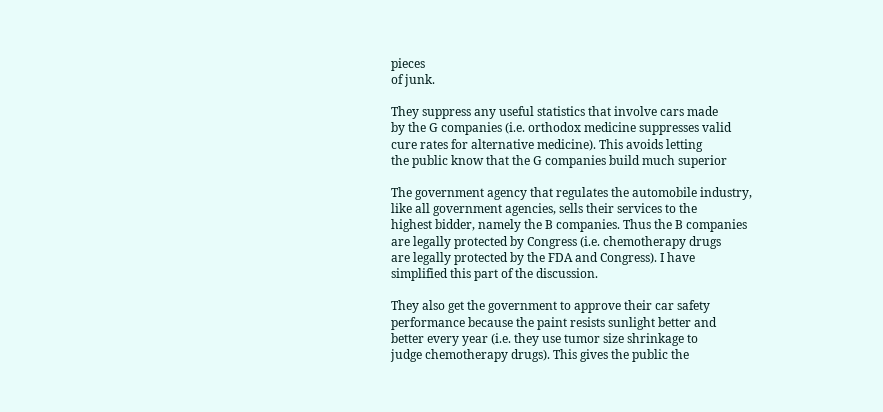pieces
of junk.

They suppress any useful statistics that involve cars made
by the G companies (i.e. orthodox medicine suppresses valid
cure rates for alternative medicine). This avoids letting
the public know that the G companies build much superior

The government agency that regulates the automobile industry,
like all government agencies, sells their services to the
highest bidder, namely the B companies. Thus the B companies
are legally protected by Congress (i.e. chemotherapy drugs
are legally protected by the FDA and Congress). I have
simplified this part of the discussion.

They also get the government to approve their car safety
performance because the paint resists sunlight better and
better every year (i.e. they use tumor size shrinkage to
judge chemotherapy drugs). This gives the public the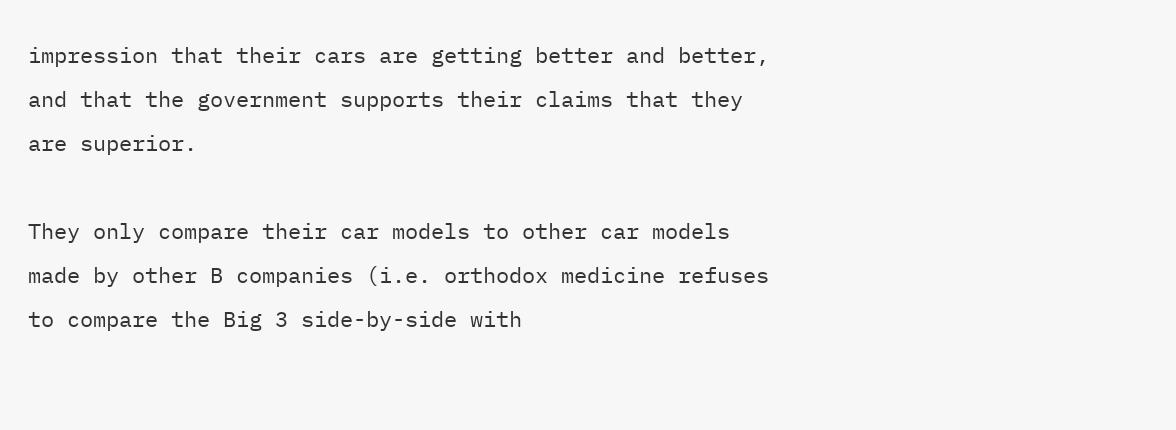impression that their cars are getting better and better,
and that the government supports their claims that they
are superior.

They only compare their car models to other car models
made by other B companies (i.e. orthodox medicine refuses
to compare the Big 3 side-by-side with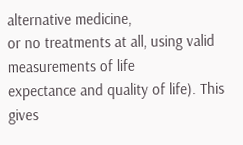alternative medicine,
or no treatments at all, using valid measurements of life
expectance and quality of life). This gives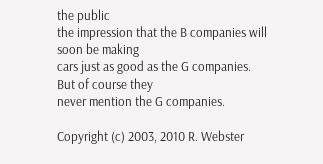the public
the impression that the B companies will soon be making
cars just as good as the G companies. But of course they
never mention the G companies.

Copyright (c) 2003, 2010 R. Webster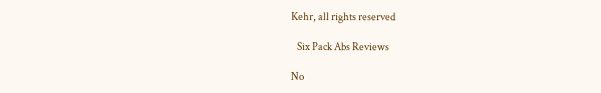Kehr, all rights reserved

   Six Pack Abs Reviews

No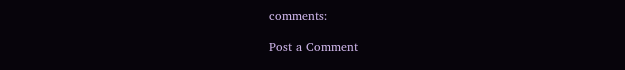comments:

Post a Comment